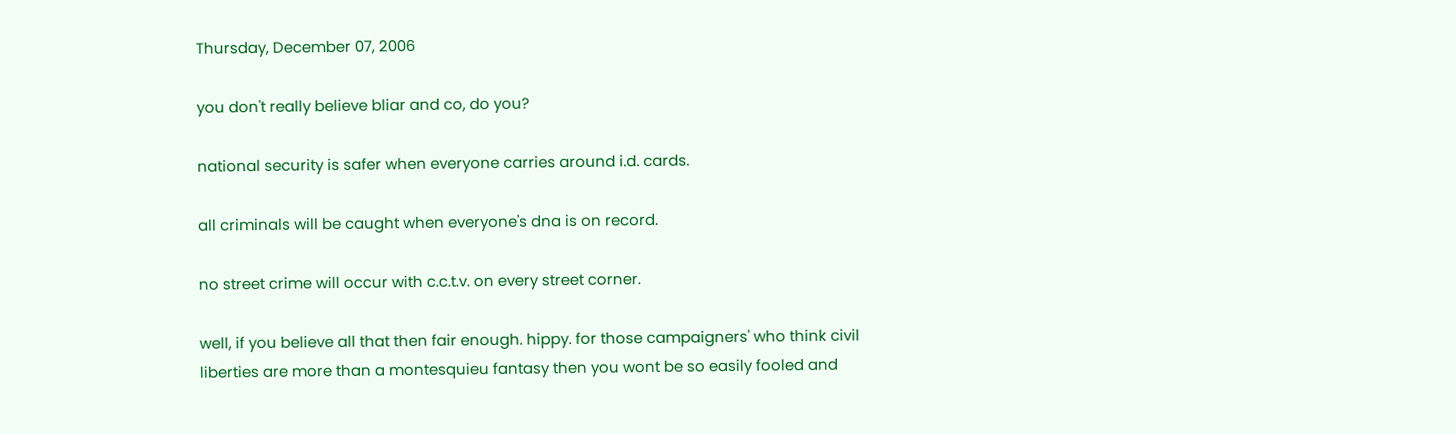Thursday, December 07, 2006

you don't really believe bliar and co, do you?

national security is safer when everyone carries around i.d. cards.

all criminals will be caught when everyone's dna is on record.

no street crime will occur with c.c.t.v. on every street corner.

well, if you believe all that then fair enough. hippy. for those campaigners' who think civil liberties are more than a montesquieu fantasy then you wont be so easily fooled and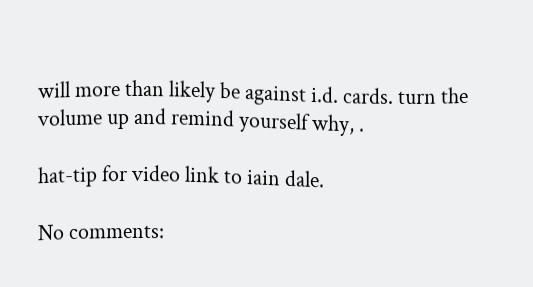will more than likely be against i.d. cards. turn the volume up and remind yourself why, .

hat-tip for video link to iain dale.

No comments: